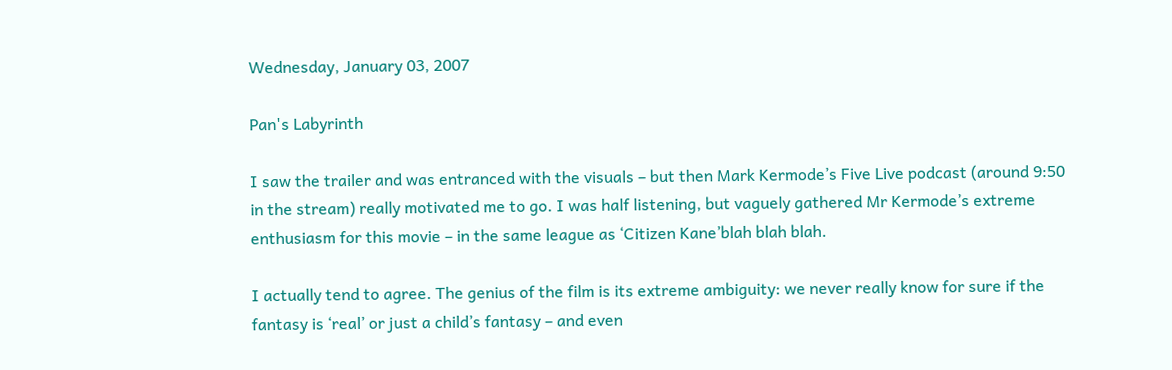Wednesday, January 03, 2007

Pan's Labyrinth

I saw the trailer and was entranced with the visuals – but then Mark Kermode’s Five Live podcast (around 9:50 in the stream) really motivated me to go. I was half listening, but vaguely gathered Mr Kermode’s extreme enthusiasm for this movie – in the same league as ‘Citizen Kane’blah blah blah.

I actually tend to agree. The genius of the film is its extreme ambiguity: we never really know for sure if the fantasy is ‘real’ or just a child’s fantasy – and even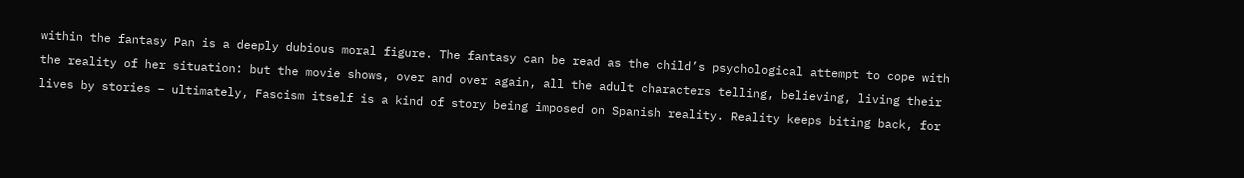within the fantasy Pan is a deeply dubious moral figure. The fantasy can be read as the child’s psychological attempt to cope with the reality of her situation: but the movie shows, over and over again, all the adult characters telling, believing, living their lives by stories – ultimately, Fascism itself is a kind of story being imposed on Spanish reality. Reality keeps biting back, for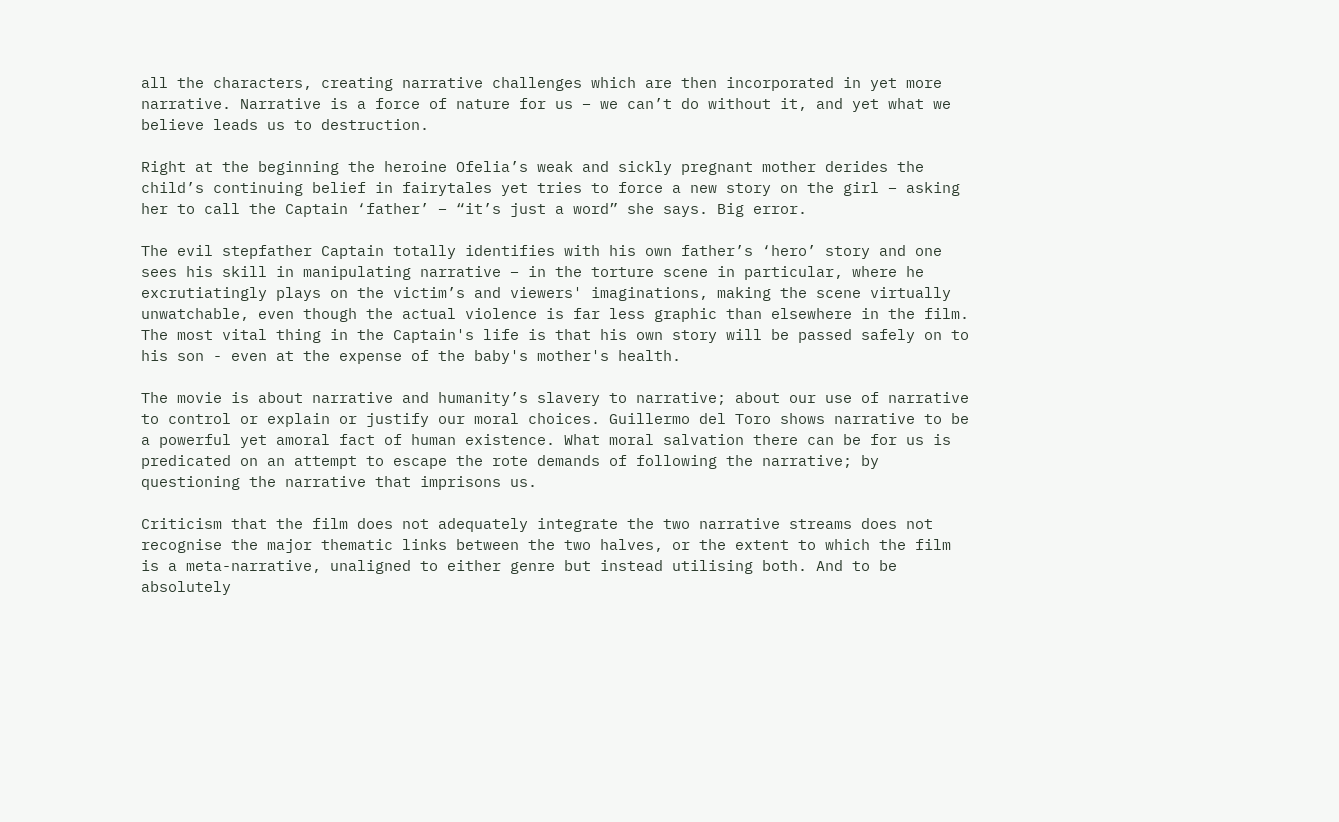all the characters, creating narrative challenges which are then incorporated in yet more narrative. Narrative is a force of nature for us – we can’t do without it, and yet what we believe leads us to destruction.

Right at the beginning the heroine Ofelia’s weak and sickly pregnant mother derides the child’s continuing belief in fairytales yet tries to force a new story on the girl – asking her to call the Captain ‘father’ – “it’s just a word” she says. Big error.

The evil stepfather Captain totally identifies with his own father’s ‘hero’ story and one sees his skill in manipulating narrative – in the torture scene in particular, where he excrutiatingly plays on the victim’s and viewers' imaginations, making the scene virtually unwatchable, even though the actual violence is far less graphic than elsewhere in the film. The most vital thing in the Captain's life is that his own story will be passed safely on to his son - even at the expense of the baby's mother's health.

The movie is about narrative and humanity’s slavery to narrative; about our use of narrative to control or explain or justify our moral choices. Guillermo del Toro shows narrative to be a powerful yet amoral fact of human existence. What moral salvation there can be for us is predicated on an attempt to escape the rote demands of following the narrative; by questioning the narrative that imprisons us.

Criticism that the film does not adequately integrate the two narrative streams does not recognise the major thematic links between the two halves, or the extent to which the film is a meta-narrative, unaligned to either genre but instead utilising both. And to be absolutely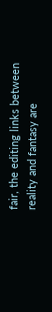fair, the editing links between reality and fantasy are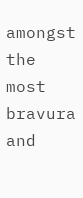amongst the most bravura and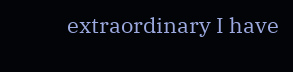extraordinary I have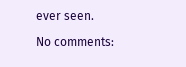ever seen.

No comments: